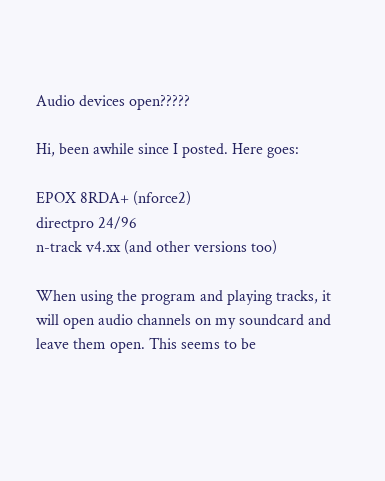Audio devices open?????

Hi, been awhile since I posted. Here goes:

EPOX 8RDA+ (nforce2)
directpro 24/96
n-track v4.xx (and other versions too)

When using the program and playing tracks, it will open audio channels on my soundcard and leave them open. This seems to be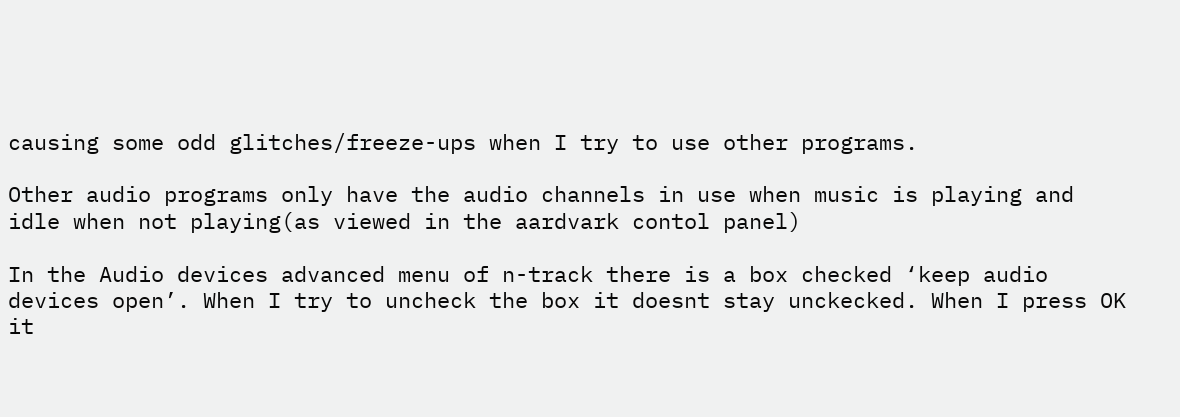causing some odd glitches/freeze-ups when I try to use other programs.

Other audio programs only have the audio channels in use when music is playing and idle when not playing(as viewed in the aardvark contol panel)

In the Audio devices advanced menu of n-track there is a box checked ‘keep audio devices open’. When I try to uncheck the box it doesnt stay unckecked. When I press OK it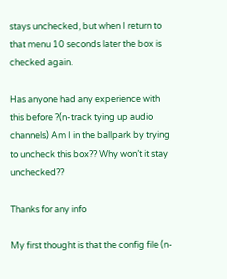stays unchecked, but when I return to that menu 10 seconds later the box is checked again.

Has anyone had any experience with this before ?(n-track tying up audio channels) Am I in the ballpark by trying to uncheck this box?? Why won’t it stay unchecked??

Thanks for any info

My first thought is that the config file (n-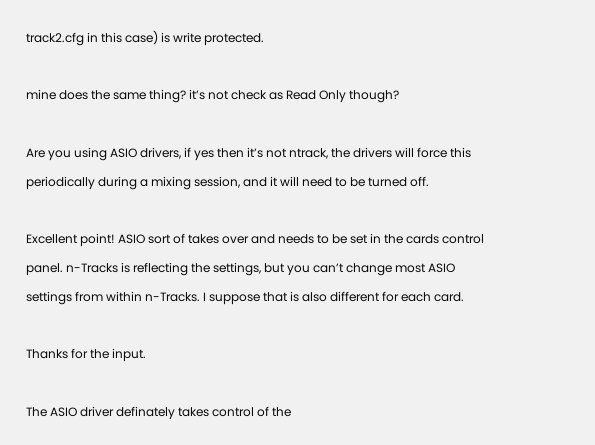track2.cfg in this case) is write protected.

mine does the same thing? it’s not check as Read Only though?

Are you using ASIO drivers, if yes then it’s not ntrack, the drivers will force this periodically during a mixing session, and it will need to be turned off.

Excellent point! ASIO sort of takes over and needs to be set in the cards control panel. n-Tracks is reflecting the settings, but you can’t change most ASIO settings from within n-Tracks. I suppose that is also different for each card.

Thanks for the input.

The ASIO driver definately takes control of the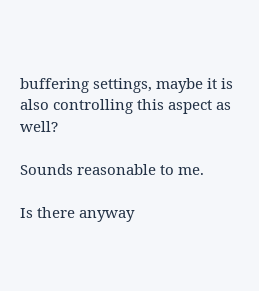buffering settings, maybe it is also controlling this aspect as well?

Sounds reasonable to me.

Is there anyway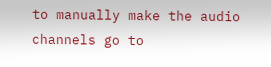to manually make the audio channels go to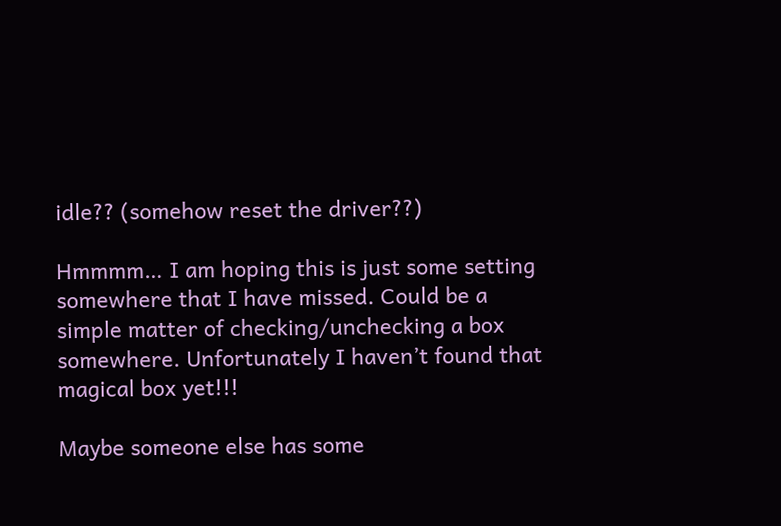idle?? (somehow reset the driver??)

Hmmmm… I am hoping this is just some setting somewhere that I have missed. Could be a simple matter of checking/unchecking a box somewhere. Unfortunately I haven’t found that magical box yet!!!

Maybe someone else has some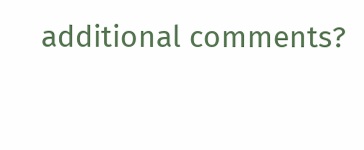additional comments?